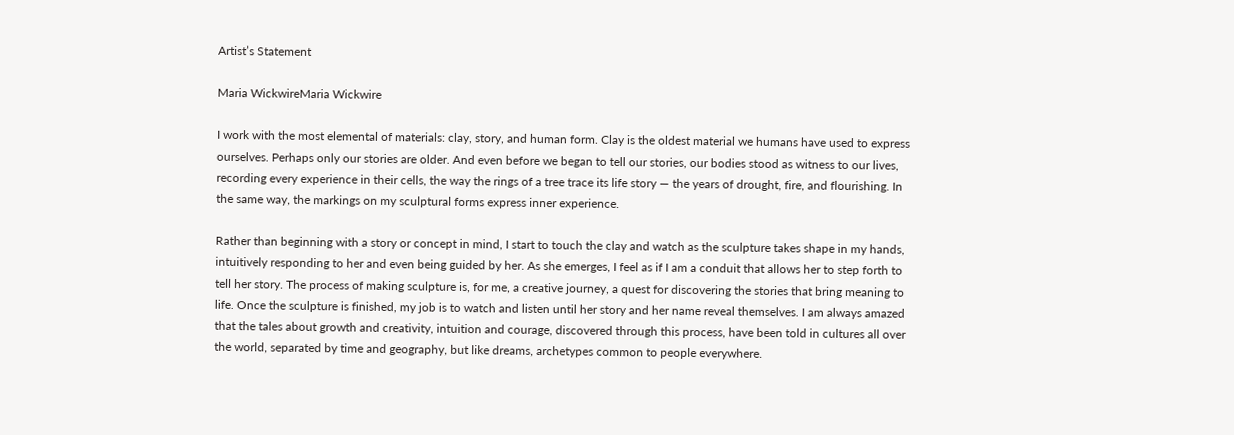Artist’s Statement

Maria WickwireMaria Wickwire

I work with the most elemental of materials: clay, story, and human form. Clay is the oldest material we humans have used to express ourselves. Perhaps only our stories are older. And even before we began to tell our stories, our bodies stood as witness to our lives, recording every experience in their cells, the way the rings of a tree trace its life story — the years of drought, fire, and flourishing. In the same way, the markings on my sculptural forms express inner experience.

Rather than beginning with a story or concept in mind, I start to touch the clay and watch as the sculpture takes shape in my hands, intuitively responding to her and even being guided by her. As she emerges, I feel as if I am a conduit that allows her to step forth to tell her story. The process of making sculpture is, for me, a creative journey, a quest for discovering the stories that bring meaning to life. Once the sculpture is finished, my job is to watch and listen until her story and her name reveal themselves. I am always amazed that the tales about growth and creativity, intuition and courage, discovered through this process, have been told in cultures all over the world, separated by time and geography, but like dreams, archetypes common to people everywhere.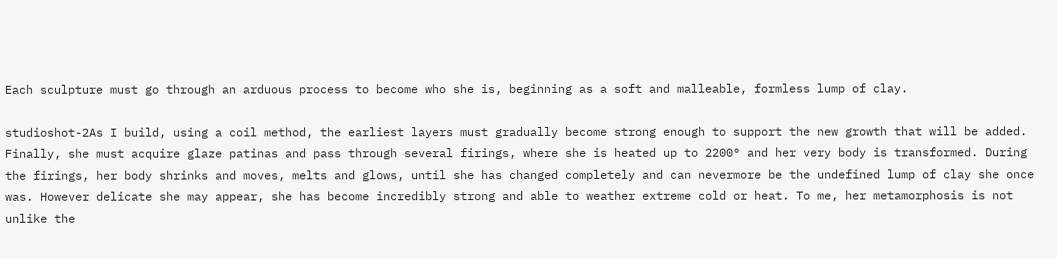Each sculpture must go through an arduous process to become who she is, beginning as a soft and malleable, formless lump of clay.

studioshot-2As I build, using a coil method, the earliest layers must gradually become strong enough to support the new growth that will be added. Finally, she must acquire glaze patinas and pass through several firings, where she is heated up to 2200° and her very body is transformed. During the firings, her body shrinks and moves, melts and glows, until she has changed completely and can nevermore be the undefined lump of clay she once was. However delicate she may appear, she has become incredibly strong and able to weather extreme cold or heat. To me, her metamorphosis is not unlike the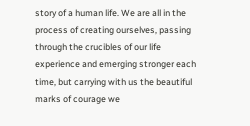story of a human life. We are all in the process of creating ourselves, passing through the crucibles of our life experience and emerging stronger each time, but carrying with us the beautiful marks of courage we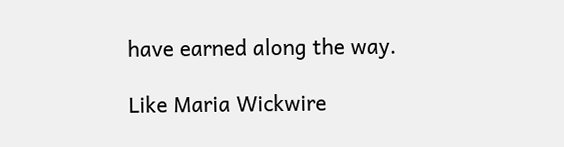have earned along the way.

Like Maria Wickwire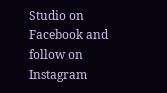Studio on Facebook and follow on Instagram